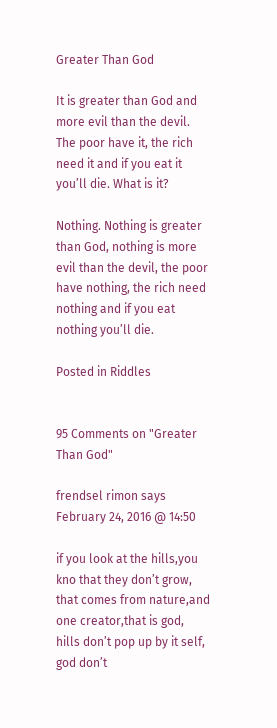Greater Than God

It is greater than God and more evil than the devil. The poor have it, the rich need it and if you eat it you’ll die. What is it?

Nothing. Nothing is greater than God, nothing is more evil than the devil, the poor have nothing, the rich need nothing and if you eat nothing you’ll die.

Posted in Riddles


95 Comments on "Greater Than God"

frendsel rimon says
February 24, 2016 @ 14:50

if you look at the hills,you kno that they don’t grow,
that comes from nature,and one creator,that is god,
hills don’t pop up by it self,
god don’t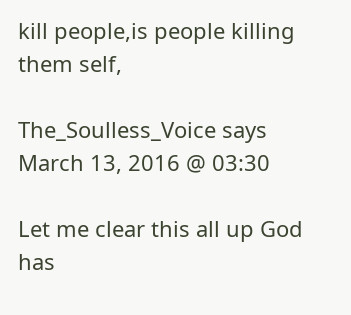kill people,is people killing them self,

The_Soulless_Voice says
March 13, 2016 @ 03:30

Let me clear this all up God has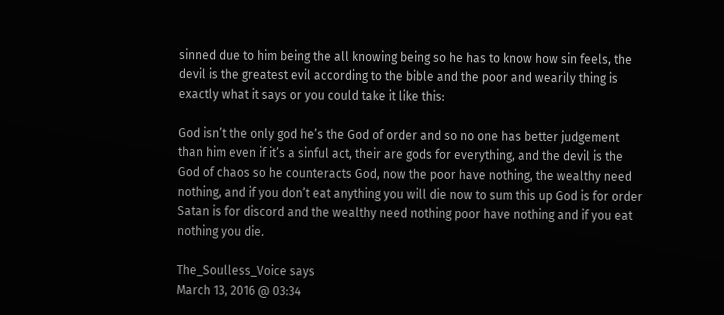sinned due to him being the all knowing being so he has to know how sin feels, the devil is the greatest evil according to the bible and the poor and wearily thing is exactly what it says or you could take it like this:

God isn’t the only god he’s the God of order and so no one has better judgement than him even if it’s a sinful act, their are gods for everything, and the devil is the God of chaos so he counteracts God, now the poor have nothing, the wealthy need nothing, and if you don’t eat anything you will die now to sum this up God is for order Satan is for discord and the wealthy need nothing poor have nothing and if you eat nothing you die.

The_Soulless_Voice says
March 13, 2016 @ 03:34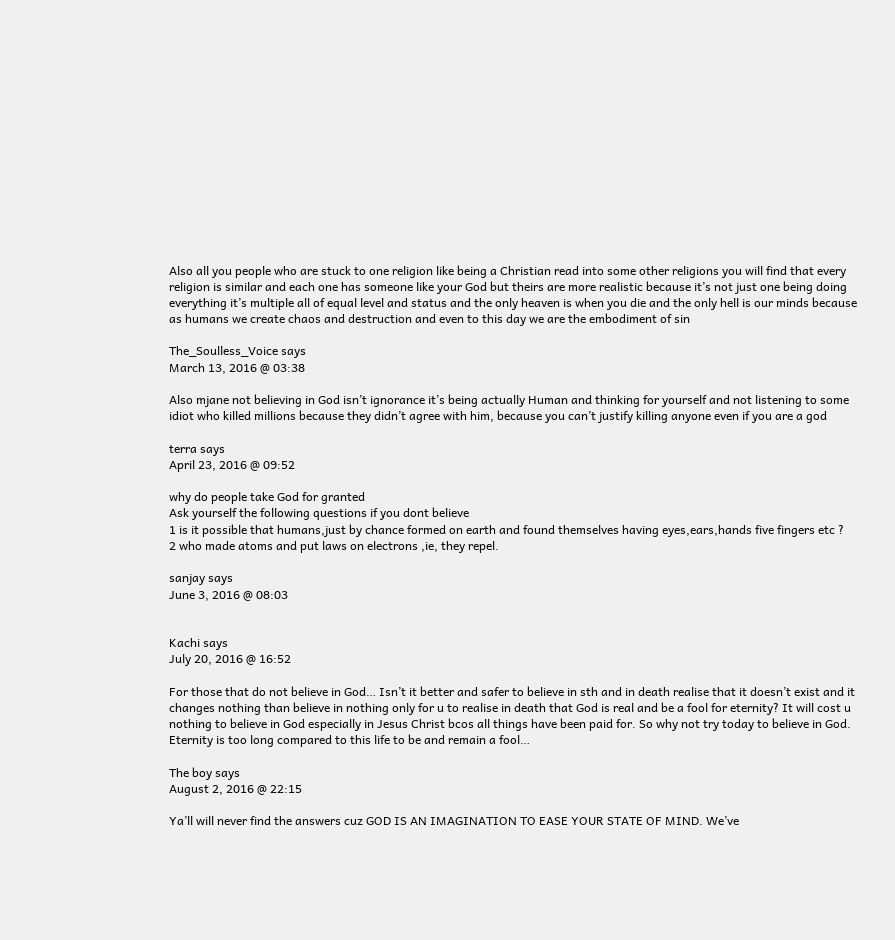Also all you people who are stuck to one religion like being a Christian read into some other religions you will find that every religion is similar and each one has someone like your God but theirs are more realistic because it’s not just one being doing everything it’s multiple all of equal level and status and the only heaven is when you die and the only hell is our minds because as humans we create chaos and destruction and even to this day we are the embodiment of sin

The_Soulless_Voice says
March 13, 2016 @ 03:38

Also mjane not believing in God isn’t ignorance it’s being actually Human and thinking for yourself and not listening to some idiot who killed millions because they didn’t agree with him, because you can’t justify killing anyone even if you are a god

terra says
April 23, 2016 @ 09:52

why do people take God for granted
Ask yourself the following questions if you dont believe
1 is it possible that humans,just by chance formed on earth and found themselves having eyes,ears,hands five fingers etc ?
2 who made atoms and put laws on electrons ,ie, they repel.

sanjay says
June 3, 2016 @ 08:03


Kachi says
July 20, 2016 @ 16:52

For those that do not believe in God… Isn’t it better and safer to believe in sth and in death realise that it doesn’t exist and it changes nothing than believe in nothing only for u to realise in death that God is real and be a fool for eternity? It will cost u nothing to believe in God especially in Jesus Christ bcos all things have been paid for. So why not try today to believe in God. Eternity is too long compared to this life to be and remain a fool…

The boy says
August 2, 2016 @ 22:15

Ya’ll will never find the answers cuz GOD IS AN IMAGINATION TO EASE YOUR STATE OF MIND. We’ve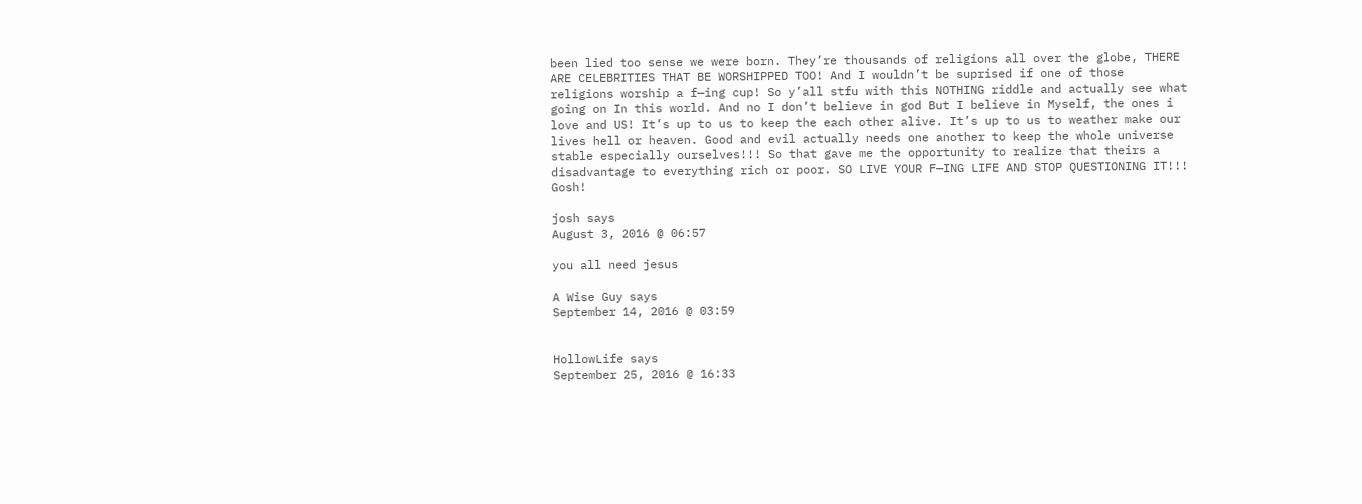been lied too sense we were born. They’re thousands of religions all over the globe, THERE ARE CELEBRITIES THAT BE WORSHIPPED TOO! And I wouldn’t be suprised if one of those religions worship a f—ing cup! So y’all stfu with this NOTHING riddle and actually see what going on In this world. And no I don’t believe in god But I believe in Myself, the ones i love and US! It’s up to us to keep the each other alive. It’s up to us to weather make our lives hell or heaven. Good and evil actually needs one another to keep the whole universe stable especially ourselves!!! So that gave me the opportunity to realize that theirs a disadvantage to everything rich or poor. SO LIVE YOUR F—ING LIFE AND STOP QUESTIONING IT!!! Gosh!

josh says
August 3, 2016 @ 06:57

you all need jesus

A Wise Guy says
September 14, 2016 @ 03:59


HollowLife says
September 25, 2016 @ 16:33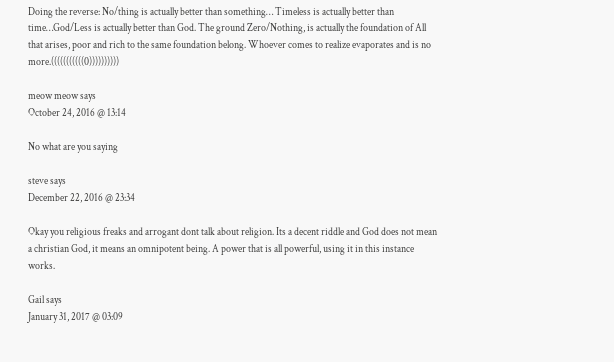Doing the reverse: No/thing is actually better than something… Timeless is actually better than time…God/Less is actually better than God. The ground Zero/Nothing, is actually the foundation of All that arises, poor and rich to the same foundation belong. Whoever comes to realize evaporates and is no more.(((((((((((0))))))))))

meow meow says
October 24, 2016 @ 13:14

No what are you saying

steve says
December 22, 2016 @ 23:34

Okay you religious freaks and arrogant dont talk about religion. Its a decent riddle and God does not mean a christian God, it means an omnipotent being. A power that is all powerful, using it in this instance works.

Gail says
January 31, 2017 @ 03:09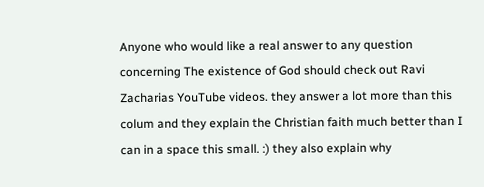Anyone who would like a real answer to any question concerning The existence of God should check out Ravi Zacharias YouTube videos. they answer a lot more than this colum and they explain the Christian faith much better than I can in a space this small. :) they also explain why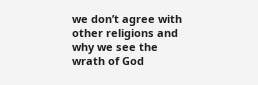we don’t agree with other religions and why we see the wrath of God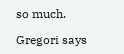so much.

Gregori says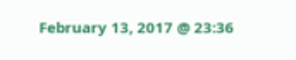February 13, 2017 @ 23:36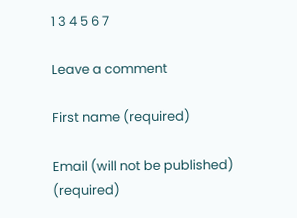1 3 4 5 6 7

Leave a comment

First name (required)

Email (will not be published) (required)